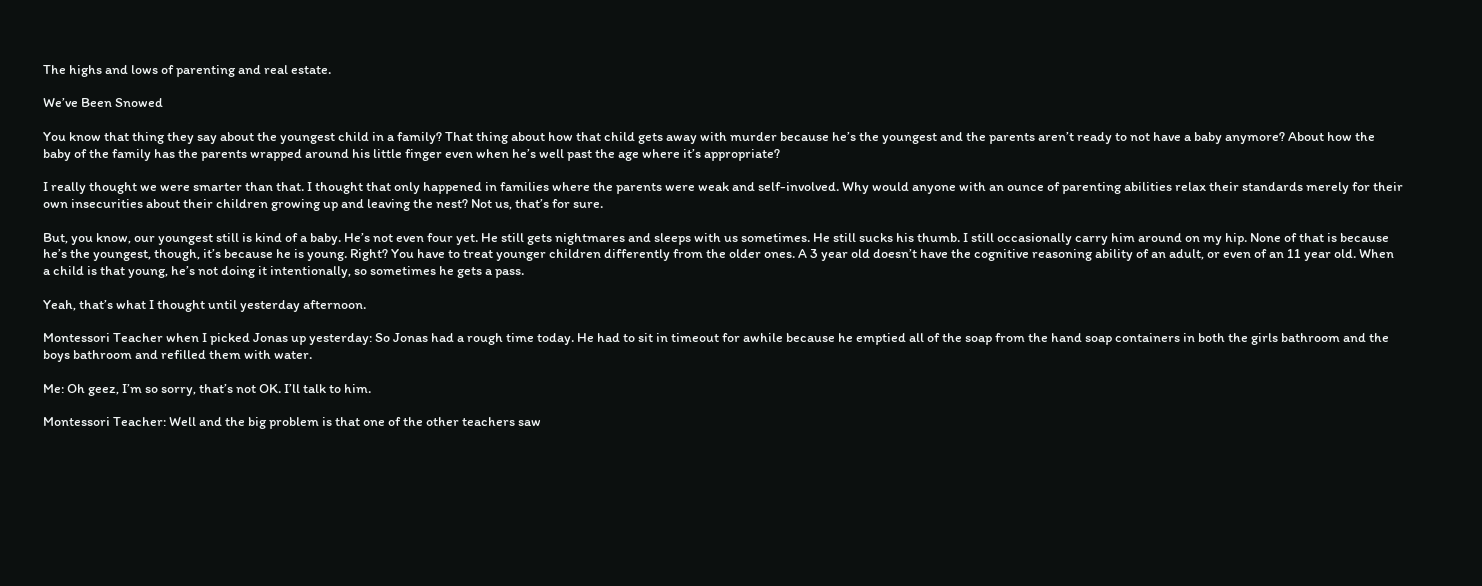The highs and lows of parenting and real estate.

We’ve Been Snowed

You know that thing they say about the youngest child in a family? That thing about how that child gets away with murder because he’s the youngest and the parents aren’t ready to not have a baby anymore? About how the baby of the family has the parents wrapped around his little finger even when he’s well past the age where it’s appropriate?

I really thought we were smarter than that. I thought that only happened in families where the parents were weak and self-involved. Why would anyone with an ounce of parenting abilities relax their standards merely for their own insecurities about their children growing up and leaving the nest? Not us, that’s for sure.

But, you know, our youngest still is kind of a baby. He’s not even four yet. He still gets nightmares and sleeps with us sometimes. He still sucks his thumb. I still occasionally carry him around on my hip. None of that is because he’s the youngest, though, it’s because he is young. Right? You have to treat younger children differently from the older ones. A 3 year old doesn’t have the cognitive reasoning ability of an adult, or even of an 11 year old. When a child is that young, he’s not doing it intentionally, so sometimes he gets a pass.

Yeah, that’s what I thought until yesterday afternoon.

Montessori Teacher when I picked Jonas up yesterday: So Jonas had a rough time today. He had to sit in timeout for awhile because he emptied all of the soap from the hand soap containers in both the girls bathroom and the boys bathroom and refilled them with water.

Me: Oh geez, I’m so sorry, that’s not OK. I’ll talk to him.

Montessori Teacher: Well and the big problem is that one of the other teachers saw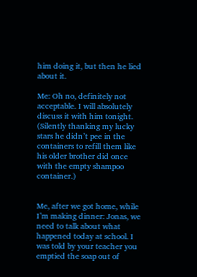him doing it, but then he lied about it.

Me: Oh no, definitely not acceptable. I will absolutely discuss it with him tonight. (Silently thanking my lucky stars he didn’t pee in the containers to refill them like his older brother did once with the empty shampoo container.)


Me, after we got home, while I’m making dinner: Jonas, we need to talk about what happened today at school. I was told by your teacher you emptied the soap out of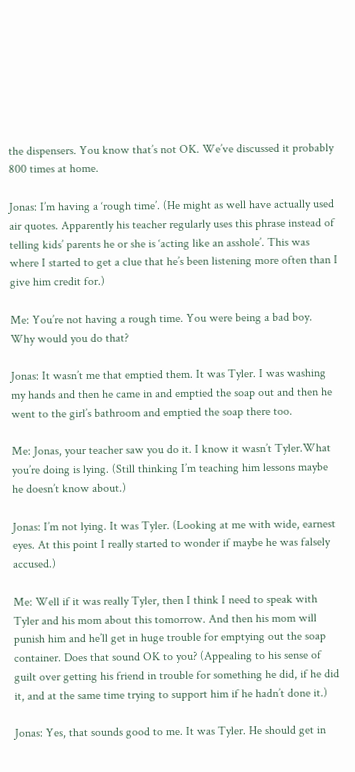the dispensers. You know that’s not OK. We’ve discussed it probably 800 times at home.

Jonas: I’m having a ‘rough time’. (He might as well have actually used air quotes. Apparently his teacher regularly uses this phrase instead of telling kids’ parents he or she is ‘acting like an asshole’. This was where I started to get a clue that he’s been listening more often than I give him credit for.)

Me: You’re not having a rough time. You were being a bad boy. Why would you do that?

Jonas: It wasn’t me that emptied them. It was Tyler. I was washing my hands and then he came in and emptied the soap out and then he went to the girl’s bathroom and emptied the soap there too.

Me: Jonas, your teacher saw you do it. I know it wasn’t Tyler.What you’re doing is lying. (Still thinking I’m teaching him lessons maybe he doesn’t know about.)

Jonas: I’m not lying. It was Tyler. (Looking at me with wide, earnest eyes. At this point I really started to wonder if maybe he was falsely accused.)

Me: Well if it was really Tyler, then I think I need to speak with Tyler and his mom about this tomorrow. And then his mom will punish him and he’ll get in huge trouble for emptying out the soap container. Does that sound OK to you? (Appealing to his sense of guilt over getting his friend in trouble for something he did, if he did it, and at the same time trying to support him if he hadn’t done it.)

Jonas: Yes, that sounds good to me. It was Tyler. He should get in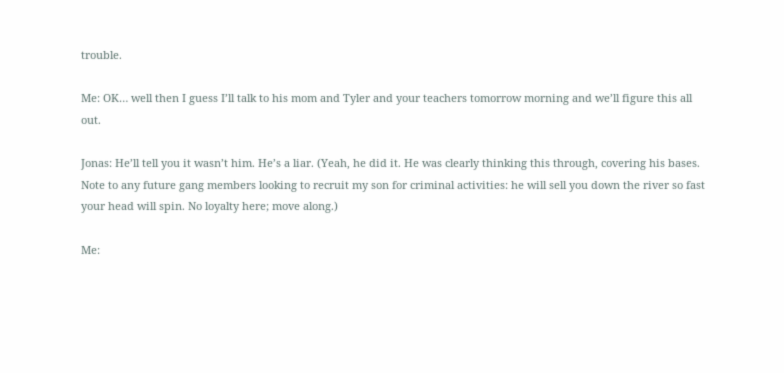trouble.

Me: OK… well then I guess I’ll talk to his mom and Tyler and your teachers tomorrow morning and we’ll figure this all out.

Jonas: He’ll tell you it wasn’t him. He’s a liar. (Yeah, he did it. He was clearly thinking this through, covering his bases. Note to any future gang members looking to recruit my son for criminal activities: he will sell you down the river so fast your head will spin. No loyalty here; move along.)

Me: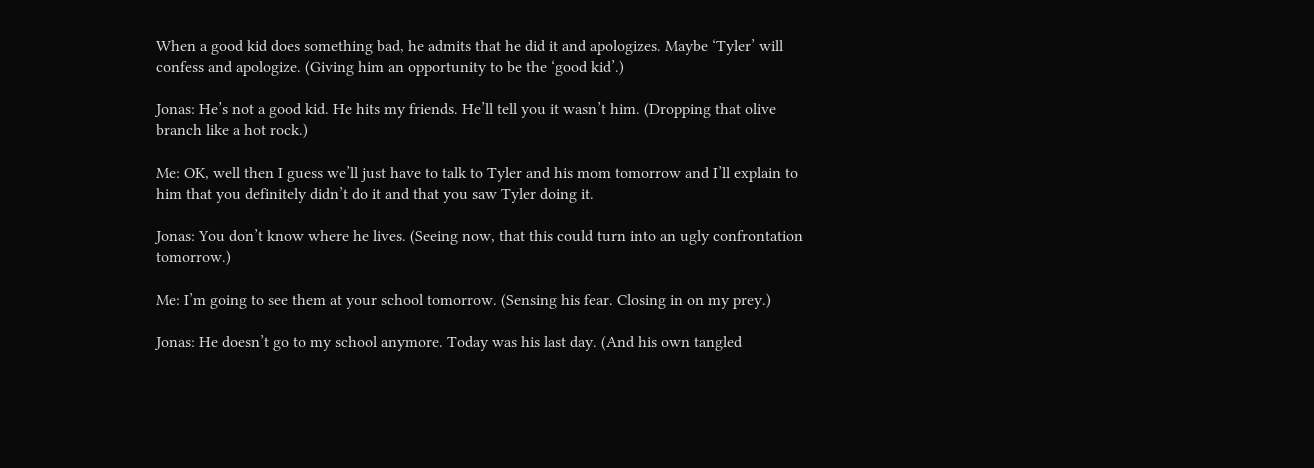When a good kid does something bad, he admits that he did it and apologizes. Maybe ‘Tyler’ will confess and apologize. (Giving him an opportunity to be the ‘good kid’.)

Jonas: He’s not a good kid. He hits my friends. He’ll tell you it wasn’t him. (Dropping that olive branch like a hot rock.)

Me: OK, well then I guess we’ll just have to talk to Tyler and his mom tomorrow and I’ll explain to him that you definitely didn’t do it and that you saw Tyler doing it.

Jonas: You don’t know where he lives. (Seeing now, that this could turn into an ugly confrontation tomorrow.)

Me: I’m going to see them at your school tomorrow. (Sensing his fear. Closing in on my prey.)

Jonas: He doesn’t go to my school anymore. Today was his last day. (And his own tangled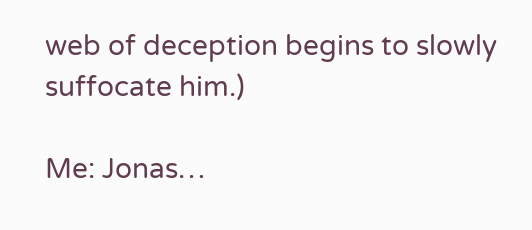web of deception begins to slowly suffocate him.)

Me: Jonas…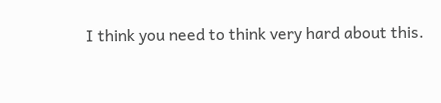I think you need to think very hard about this.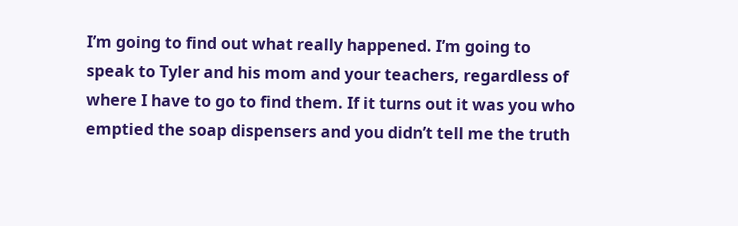I’m going to find out what really happened. I’m going to speak to Tyler and his mom and your teachers, regardless of where I have to go to find them. If it turns out it was you who emptied the soap dispensers and you didn’t tell me the truth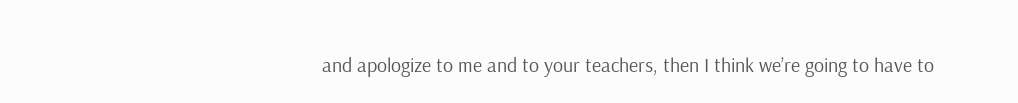and apologize to me and to your teachers, then I think we’re going to have to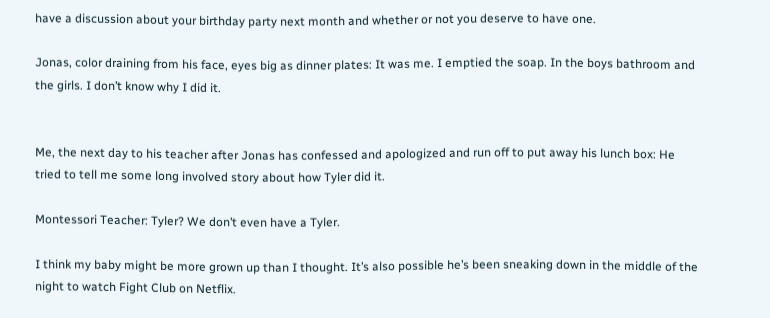have a discussion about your birthday party next month and whether or not you deserve to have one.

Jonas, color draining from his face, eyes big as dinner plates: It was me. I emptied the soap. In the boys bathroom and the girls. I don’t know why I did it.


Me, the next day to his teacher after Jonas has confessed and apologized and run off to put away his lunch box: He tried to tell me some long involved story about how Tyler did it.

Montessori Teacher: Tyler? We don’t even have a Tyler.

I think my baby might be more grown up than I thought. It’s also possible he’s been sneaking down in the middle of the night to watch Fight Club on Netflix.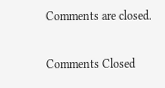Comments are closed.

Comments Closed